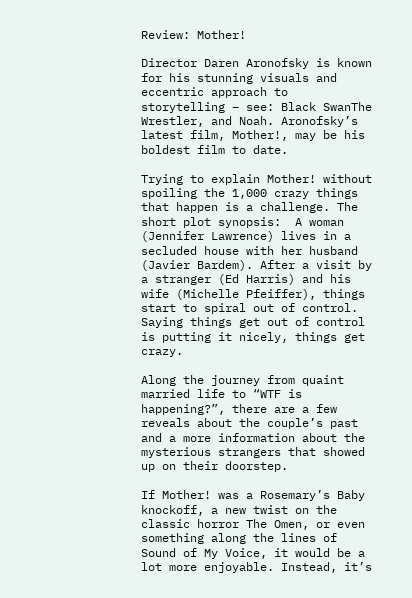Review: Mother!

Director Daren Aronofsky is known for his stunning visuals and eccentric approach to storytelling – see: Black SwanThe Wrestler, and Noah. Aronofsky’s latest film, Mother!, may be his boldest film to date.

Trying to explain Mother! without spoiling the 1,000 crazy things that happen is a challenge. The short plot synopsis:  A woman (Jennifer Lawrence) lives in a secluded house with her husband (Javier Bardem). After a visit by a stranger (Ed Harris) and his wife (Michelle Pfeiffer), things start to spiral out of control. Saying things get out of control is putting it nicely, things get crazy.

Along the journey from quaint married life to “WTF is happening?”, there are a few reveals about the couple’s past and a more information about the mysterious strangers that showed up on their doorstep.

If Mother! was a Rosemary’s Baby knockoff, a new twist on the classic horror The Omen, or even something along the lines of Sound of My Voice, it would be a lot more enjoyable. Instead, it’s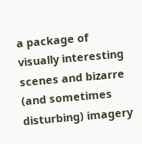a package of visually interesting scenes and bizarre (and sometimes disturbing) imagery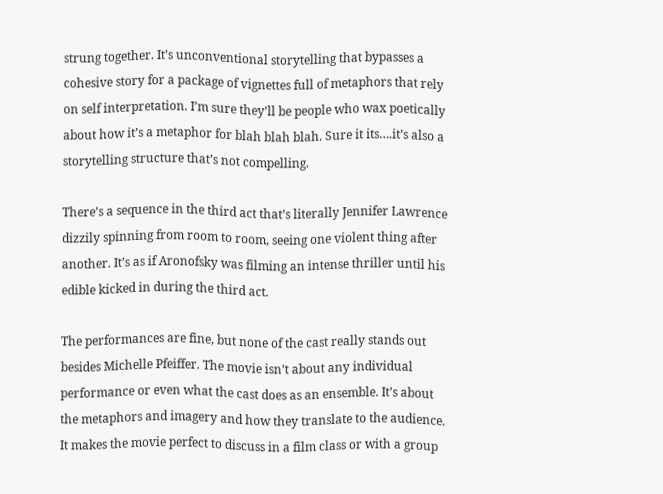strung together. It’s unconventional storytelling that bypasses a cohesive story for a package of vignettes full of metaphors that rely on self interpretation. I’m sure they’ll be people who wax poetically about how it’s a metaphor for blah blah blah. Sure it its….it’s also a storytelling structure that’s not compelling.

There’s a sequence in the third act that’s literally Jennifer Lawrence dizzily spinning from room to room, seeing one violent thing after another. It’s as if Aronofsky was filming an intense thriller until his edible kicked in during the third act.

The performances are fine, but none of the cast really stands out besides Michelle Pfeiffer. The movie isn’t about any individual performance or even what the cast does as an ensemble. It’s about the metaphors and imagery and how they translate to the audience. It makes the movie perfect to discuss in a film class or with a group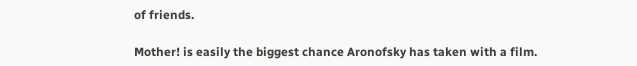of friends.

Mother! is easily the biggest chance Aronofsky has taken with a film.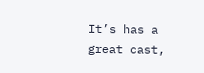It’s has a great cast,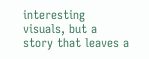interesting visuals, but a story that leaves a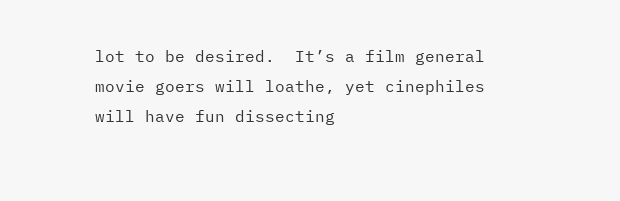lot to be desired.  It’s a film general movie goers will loathe, yet cinephiles will have fun dissecting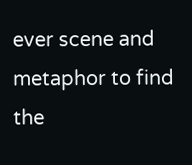ever scene and metaphor to find the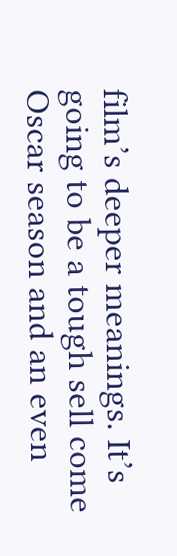film’s deeper meanings. It’s going to be a tough sell come Oscar season and an even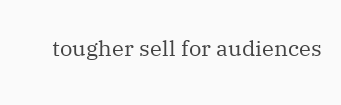tougher sell for audiences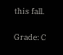this fall.

Grade: C